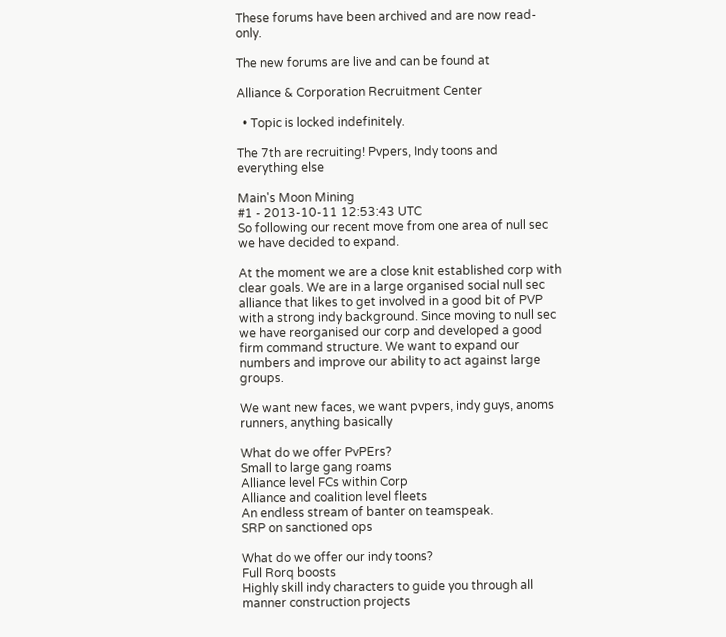These forums have been archived and are now read-only.

The new forums are live and can be found at

Alliance & Corporation Recruitment Center

  • Topic is locked indefinitely.

The 7th are recruiting! Pvpers, Indy toons and everything else

Main's Moon Mining
#1 - 2013-10-11 12:53:43 UTC
So following our recent move from one area of null sec we have decided to expand.

At the moment we are a close knit established corp with clear goals. We are in a large organised social null sec alliance that likes to get involved in a good bit of PVP with a strong indy background. Since moving to null sec we have reorganised our corp and developed a good firm command structure. We want to expand our numbers and improve our ability to act against large groups.

We want new faces, we want pvpers, indy guys, anoms runners, anything basically

What do we offer PvPErs?
Small to large gang roams
Alliance level FCs within Corp
Alliance and coalition level fleets
An endless stream of banter on teamspeak.
SRP on sanctioned ops

What do we offer our indy toons?
Full Rorq boosts
Highly skill indy characters to guide you through all manner construction projects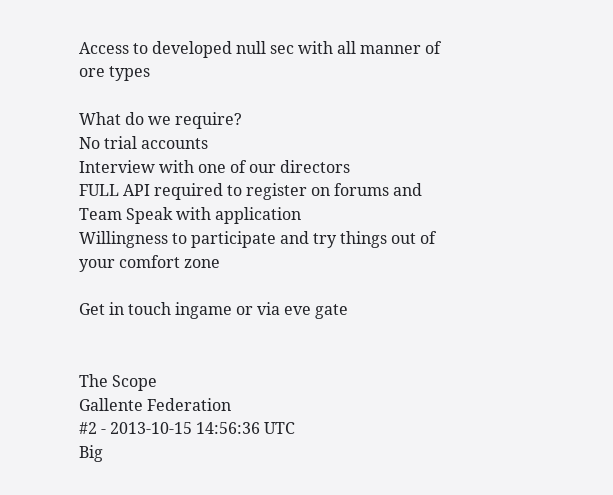Access to developed null sec with all manner of ore types

What do we require?
No trial accounts
Interview with one of our directors
FULL API required to register on forums and Team Speak with application
Willingness to participate and try things out of your comfort zone

Get in touch ingame or via eve gate


The Scope
Gallente Federation
#2 - 2013-10-15 14:56:36 UTC
Big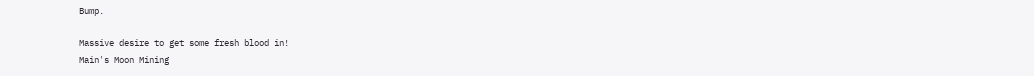Bump.

Massive desire to get some fresh blood in!
Main's Moon Mining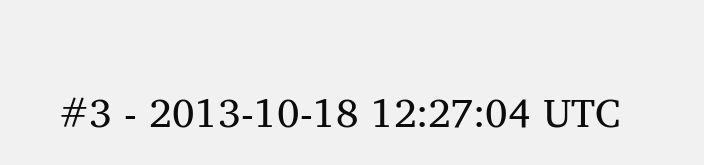#3 - 2013-10-18 12:27:04 UTC